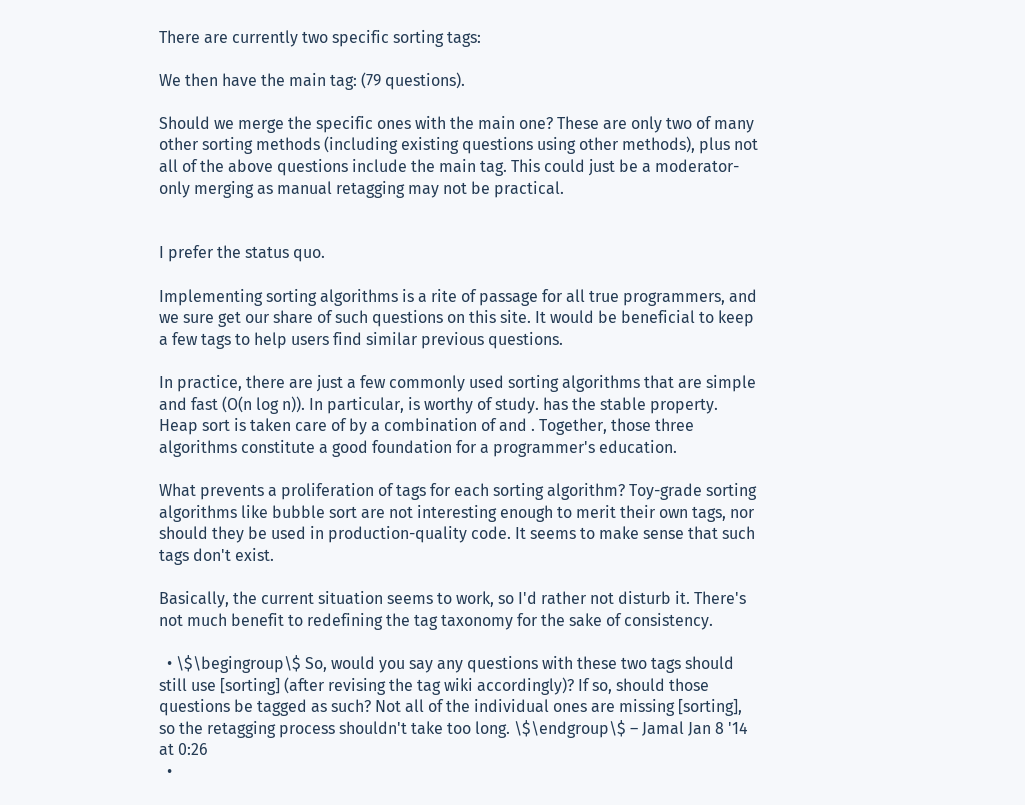There are currently two specific sorting tags:

We then have the main tag: (79 questions).

Should we merge the specific ones with the main one? These are only two of many other sorting methods (including existing questions using other methods), plus not all of the above questions include the main tag. This could just be a moderator-only merging as manual retagging may not be practical.


I prefer the status quo.

Implementing sorting algorithms is a rite of passage for all true programmers, and we sure get our share of such questions on this site. It would be beneficial to keep a few tags to help users find similar previous questions.

In practice, there are just a few commonly used sorting algorithms that are simple and fast (O(n log n)). In particular, is worthy of study. has the stable property. Heap sort is taken care of by a combination of and . Together, those three algorithms constitute a good foundation for a programmer's education.

What prevents a proliferation of tags for each sorting algorithm? Toy-grade sorting algorithms like bubble sort are not interesting enough to merit their own tags, nor should they be used in production-quality code. It seems to make sense that such tags don't exist.

Basically, the current situation seems to work, so I'd rather not disturb it. There's not much benefit to redefining the tag taxonomy for the sake of consistency.

  • \$\begingroup\$ So, would you say any questions with these two tags should still use [sorting] (after revising the tag wiki accordingly)? If so, should those questions be tagged as such? Not all of the individual ones are missing [sorting], so the retagging process shouldn't take too long. \$\endgroup\$ – Jamal Jan 8 '14 at 0:26
  •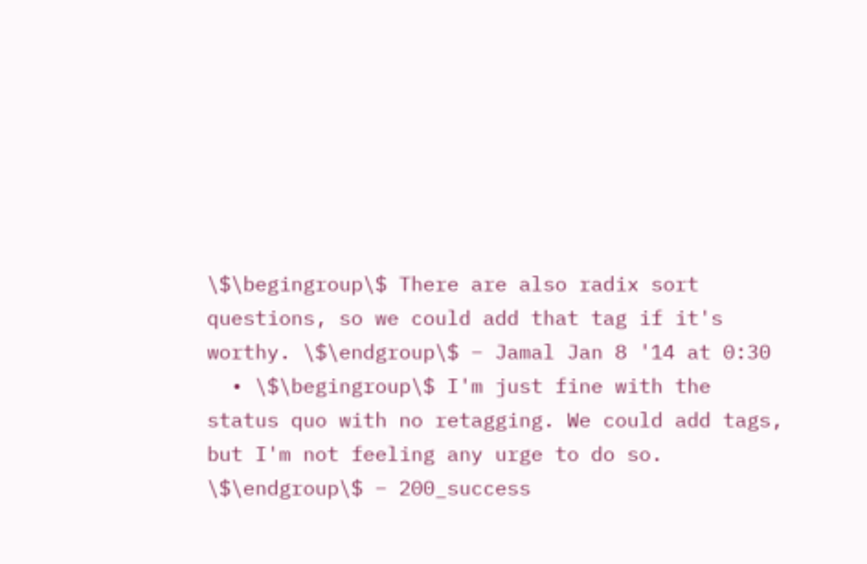\$\begingroup\$ There are also radix sort questions, so we could add that tag if it's worthy. \$\endgroup\$ – Jamal Jan 8 '14 at 0:30
  • \$\begingroup\$ I'm just fine with the status quo with no retagging. We could add tags, but I'm not feeling any urge to do so. \$\endgroup\$ – 200_success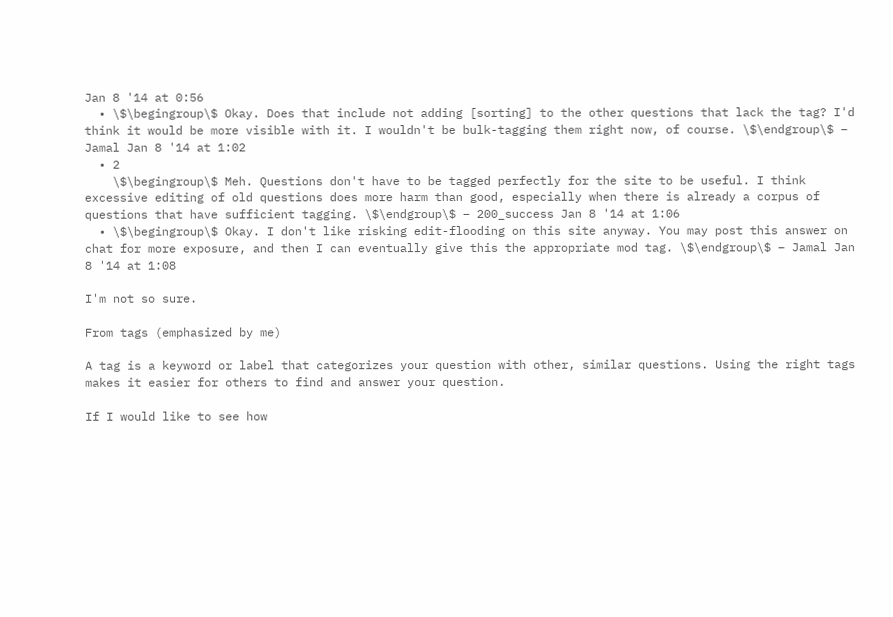Jan 8 '14 at 0:56
  • \$\begingroup\$ Okay. Does that include not adding [sorting] to the other questions that lack the tag? I'd think it would be more visible with it. I wouldn't be bulk-tagging them right now, of course. \$\endgroup\$ – Jamal Jan 8 '14 at 1:02
  • 2
    \$\begingroup\$ Meh. Questions don't have to be tagged perfectly for the site to be useful. I think excessive editing of old questions does more harm than good, especially when there is already a corpus of questions that have sufficient tagging. \$\endgroup\$ – 200_success Jan 8 '14 at 1:06
  • \$\begingroup\$ Okay. I don't like risking edit-flooding on this site anyway. You may post this answer on chat for more exposure, and then I can eventually give this the appropriate mod tag. \$\endgroup\$ – Jamal Jan 8 '14 at 1:08

I'm not so sure.

From tags (emphasized by me)

A tag is a keyword or label that categorizes your question with other, similar questions. Using the right tags makes it easier for others to find and answer your question.

If I would like to see how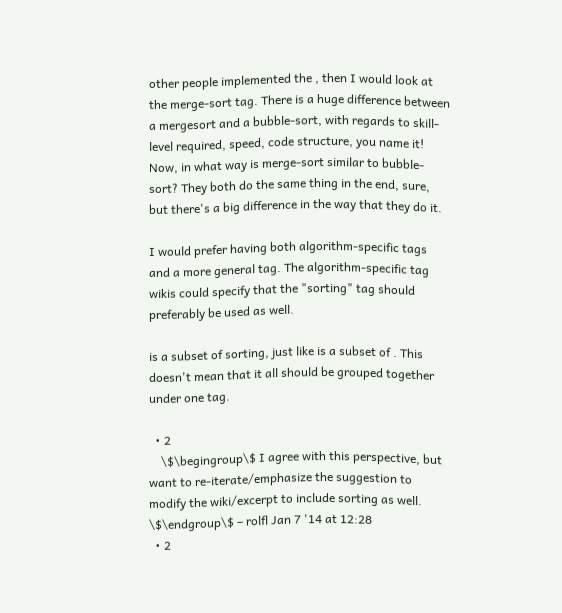other people implemented the , then I would look at the merge-sort tag. There is a huge difference between a mergesort and a bubble-sort, with regards to skill-level required, speed, code structure, you name it! Now, in what way is merge-sort similar to bubble-sort? They both do the same thing in the end, sure, but there's a big difference in the way that they do it.

I would prefer having both algorithm-specific tags and a more general tag. The algorithm-specific tag wikis could specify that the "sorting" tag should preferably be used as well.

is a subset of sorting, just like is a subset of . This doesn't mean that it all should be grouped together under one tag.

  • 2
    \$\begingroup\$ I agree with this perspective, but want to re-iterate/emphasize the suggestion to modify the wiki/excerpt to include sorting as well. \$\endgroup\$ – rolfl Jan 7 '14 at 12:28
  • 2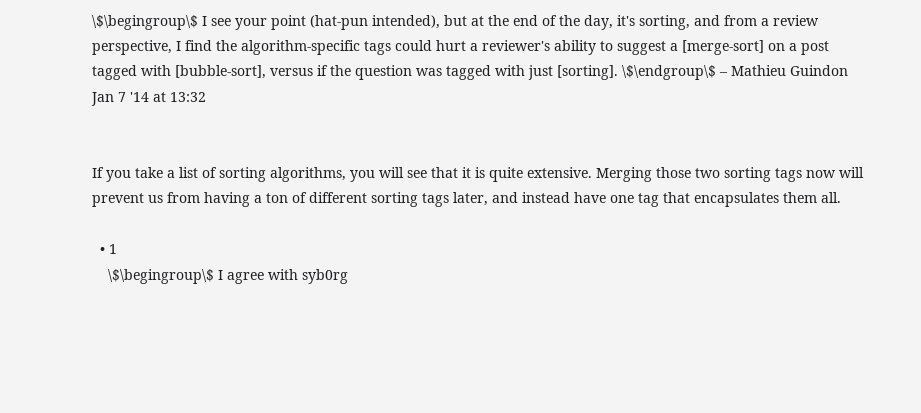\$\begingroup\$ I see your point (hat-pun intended), but at the end of the day, it's sorting, and from a review perspective, I find the algorithm-specific tags could hurt a reviewer's ability to suggest a [merge-sort] on a post tagged with [bubble-sort], versus if the question was tagged with just [sorting]. \$\endgroup\$ – Mathieu Guindon Jan 7 '14 at 13:32


If you take a list of sorting algorithms, you will see that it is quite extensive. Merging those two sorting tags now will prevent us from having a ton of different sorting tags later, and instead have one tag that encapsulates them all.

  • 1
    \$\begingroup\$ I agree with syb0rg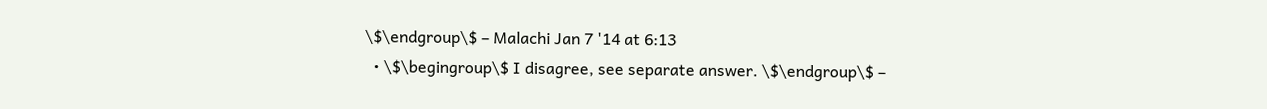\$\endgroup\$ – Malachi Jan 7 '14 at 6:13
  • \$\begingroup\$ I disagree, see separate answer. \$\endgroup\$ –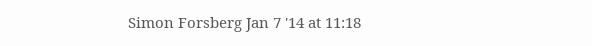Simon Forsberg Jan 7 '14 at 11:18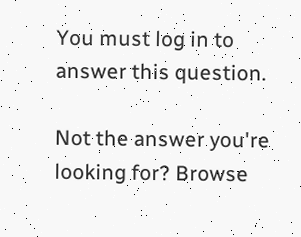You must log in to answer this question.

Not the answer you're looking for? Browse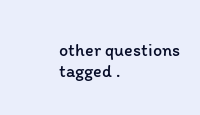other questions tagged .